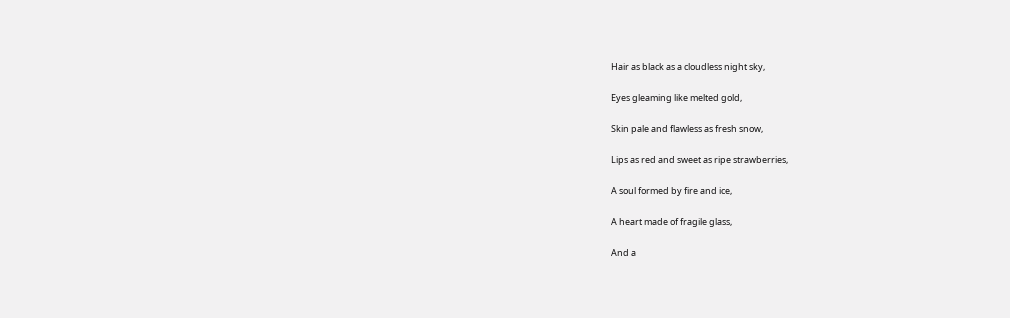Hair as black as a cloudless night sky,

Eyes gleaming like melted gold,

Skin pale and flawless as fresh snow,

Lips as red and sweet as ripe strawberries,

A soul formed by fire and ice,

A heart made of fragile glass,

And a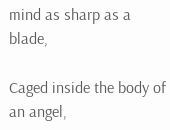mind as sharp as a blade,

Caged inside the body of an angel,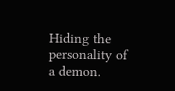Hiding the personality of a demon.